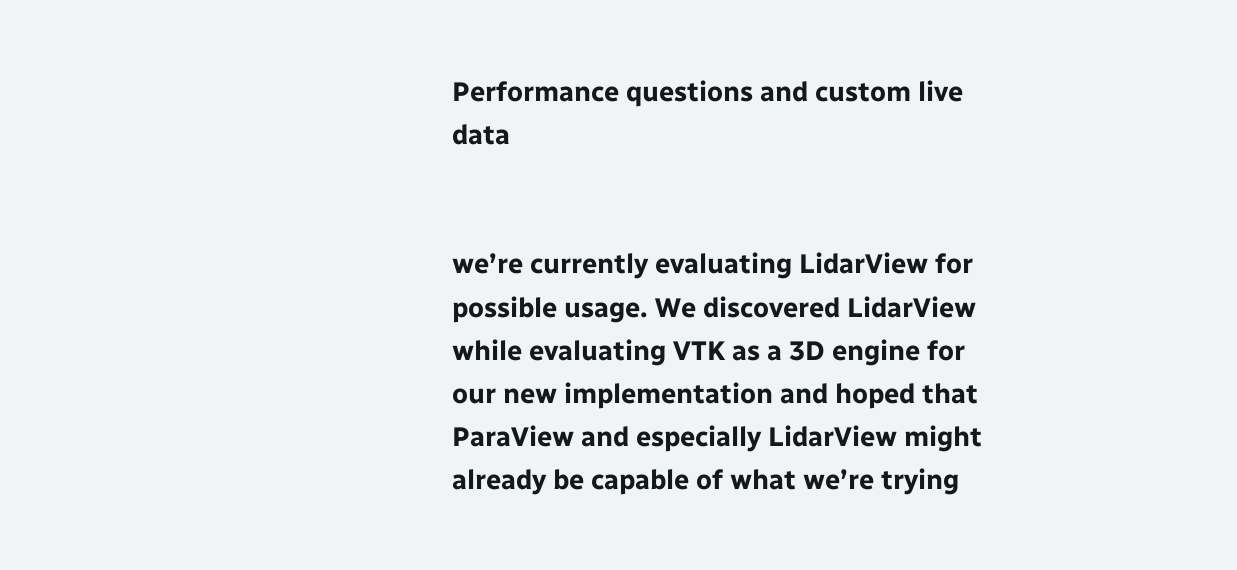Performance questions and custom live data


we’re currently evaluating LidarView for possible usage. We discovered LidarView while evaluating VTK as a 3D engine for our new implementation and hoped that ParaView and especially LidarView might already be capable of what we’re trying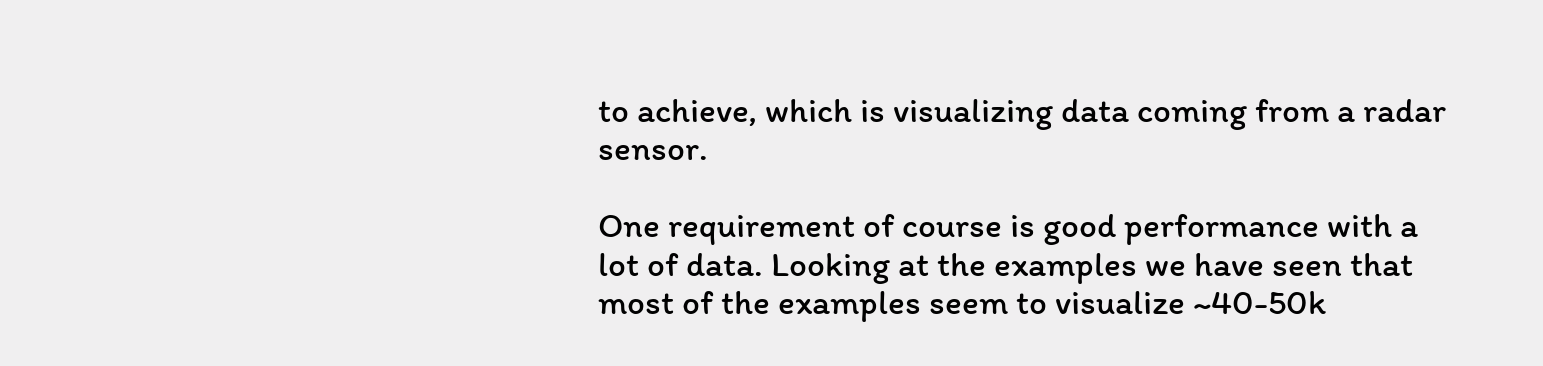to achieve, which is visualizing data coming from a radar sensor.

One requirement of course is good performance with a lot of data. Looking at the examples we have seen that most of the examples seem to visualize ~40-50k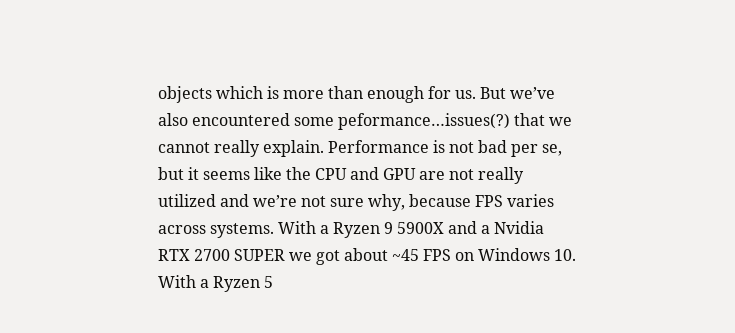objects which is more than enough for us. But we’ve also encountered some peformance…issues(?) that we cannot really explain. Performance is not bad per se, but it seems like the CPU and GPU are not really utilized and we’re not sure why, because FPS varies across systems. With a Ryzen 9 5900X and a Nvidia RTX 2700 SUPER we got about ~45 FPS on Windows 10. With a Ryzen 5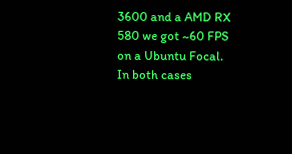3600 and a AMD RX 580 we got ~60 FPS on a Ubuntu Focal. In both cases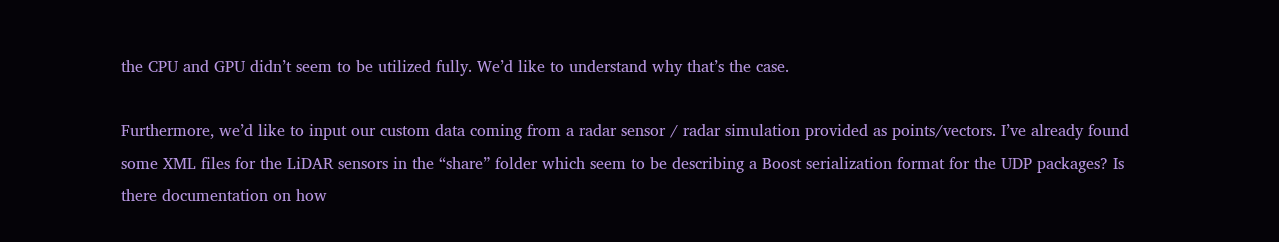the CPU and GPU didn’t seem to be utilized fully. We’d like to understand why that’s the case.

Furthermore, we’d like to input our custom data coming from a radar sensor / radar simulation provided as points/vectors. I’ve already found some XML files for the LiDAR sensors in the “share” folder which seem to be describing a Boost serialization format for the UDP packages? Is there documentation on how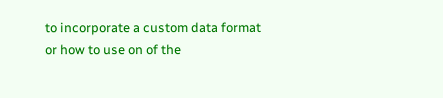to incorporate a custom data format or how to use on of the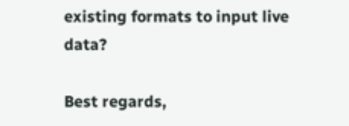existing formats to input live data?

Best regards,